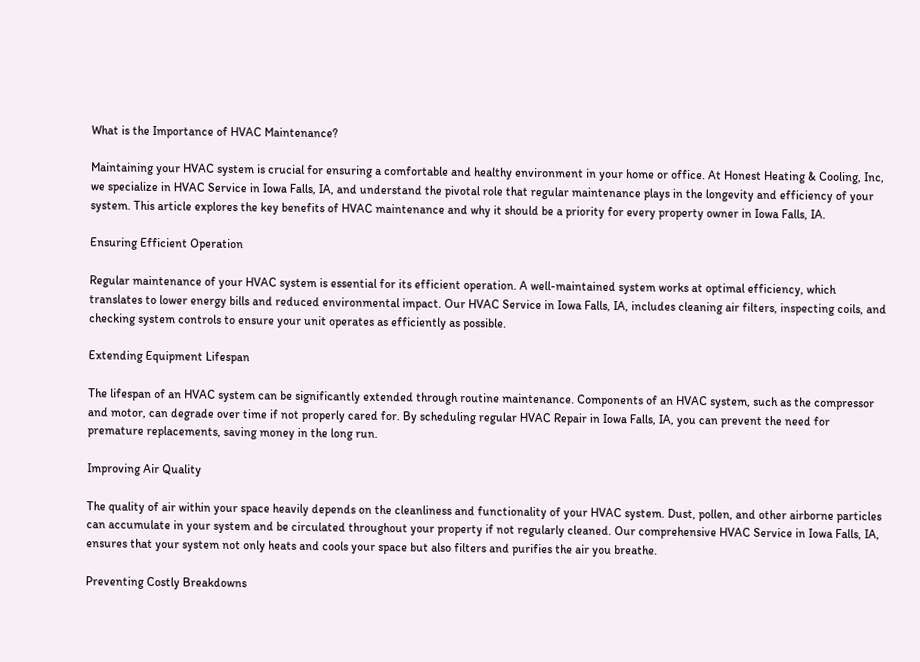What is the Importance of HVAC Maintenance?

Maintaining your HVAC system is crucial for ensuring a comfortable and healthy environment in your home or office. At Honest Heating & Cooling, Inc, we specialize in HVAC Service in Iowa Falls, IA, and understand the pivotal role that regular maintenance plays in the longevity and efficiency of your system. This article explores the key benefits of HVAC maintenance and why it should be a priority for every property owner in Iowa Falls, IA.

Ensuring Efficient Operation

Regular maintenance of your HVAC system is essential for its efficient operation. A well-maintained system works at optimal efficiency, which translates to lower energy bills and reduced environmental impact. Our HVAC Service in Iowa Falls, IA, includes cleaning air filters, inspecting coils, and checking system controls to ensure your unit operates as efficiently as possible.

Extending Equipment Lifespan

The lifespan of an HVAC system can be significantly extended through routine maintenance. Components of an HVAC system, such as the compressor and motor, can degrade over time if not properly cared for. By scheduling regular HVAC Repair in Iowa Falls, IA, you can prevent the need for premature replacements, saving money in the long run.

Improving Air Quality

The quality of air within your space heavily depends on the cleanliness and functionality of your HVAC system. Dust, pollen, and other airborne particles can accumulate in your system and be circulated throughout your property if not regularly cleaned. Our comprehensive HVAC Service in Iowa Falls, IA, ensures that your system not only heats and cools your space but also filters and purifies the air you breathe.

Preventing Costly Breakdowns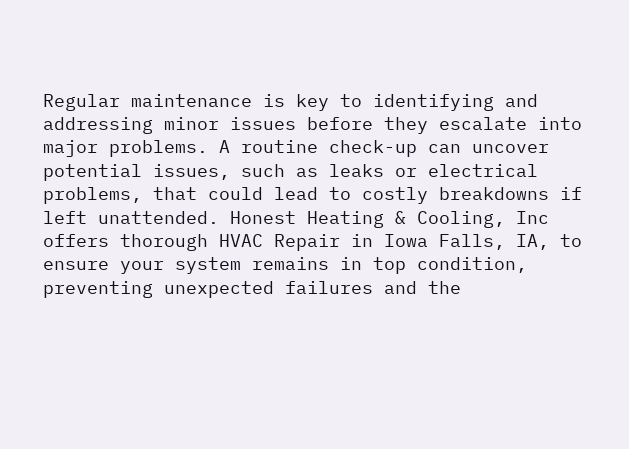Regular maintenance is key to identifying and addressing minor issues before they escalate into major problems. A routine check-up can uncover potential issues, such as leaks or electrical problems, that could lead to costly breakdowns if left unattended. Honest Heating & Cooling, Inc offers thorough HVAC Repair in Iowa Falls, IA, to ensure your system remains in top condition, preventing unexpected failures and the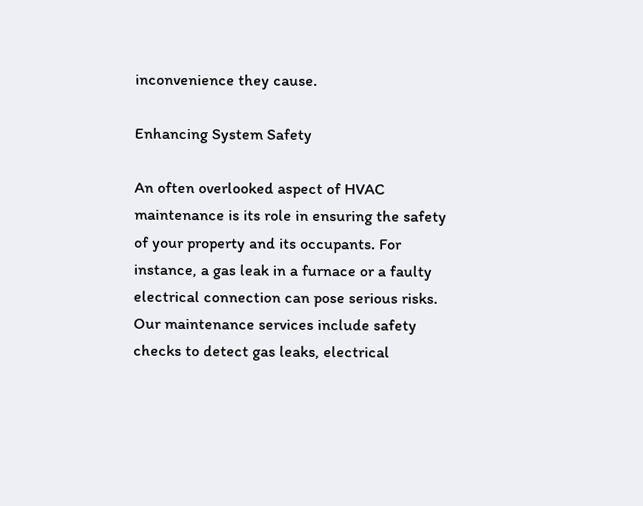inconvenience they cause.

Enhancing System Safety

An often overlooked aspect of HVAC maintenance is its role in ensuring the safety of your property and its occupants. For instance, a gas leak in a furnace or a faulty electrical connection can pose serious risks. Our maintenance services include safety checks to detect gas leaks, electrical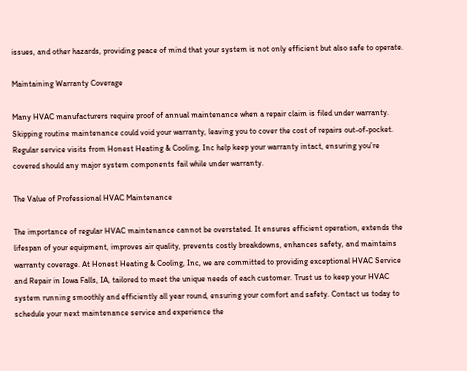issues, and other hazards, providing peace of mind that your system is not only efficient but also safe to operate.

Maintaining Warranty Coverage

Many HVAC manufacturers require proof of annual maintenance when a repair claim is filed under warranty. Skipping routine maintenance could void your warranty, leaving you to cover the cost of repairs out-of-pocket. Regular service visits from Honest Heating & Cooling, Inc help keep your warranty intact, ensuring you’re covered should any major system components fail while under warranty.

The Value of Professional HVAC Maintenance

The importance of regular HVAC maintenance cannot be overstated. It ensures efficient operation, extends the lifespan of your equipment, improves air quality, prevents costly breakdowns, enhances safety, and maintains warranty coverage. At Honest Heating & Cooling, Inc, we are committed to providing exceptional HVAC Service and Repair in Iowa Falls, IA, tailored to meet the unique needs of each customer. Trust us to keep your HVAC system running smoothly and efficiently all year round, ensuring your comfort and safety. Contact us today to schedule your next maintenance service and experience the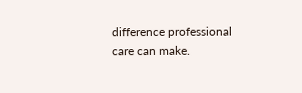difference professional care can make.